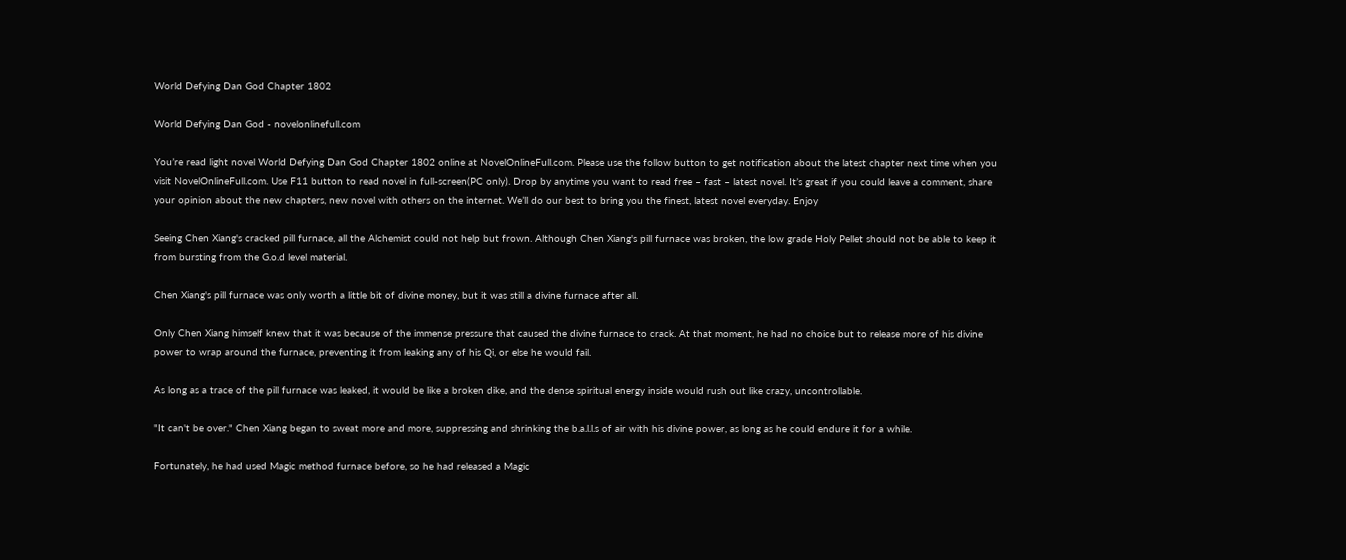World Defying Dan God Chapter 1802

World Defying Dan God - novelonlinefull.com

You’re read light novel World Defying Dan God Chapter 1802 online at NovelOnlineFull.com. Please use the follow button to get notification about the latest chapter next time when you visit NovelOnlineFull.com. Use F11 button to read novel in full-screen(PC only). Drop by anytime you want to read free – fast – latest novel. It’s great if you could leave a comment, share your opinion about the new chapters, new novel with others on the internet. We’ll do our best to bring you the finest, latest novel everyday. Enjoy

Seeing Chen Xiang's cracked pill furnace, all the Alchemist could not help but frown. Although Chen Xiang's pill furnace was broken, the low grade Holy Pellet should not be able to keep it from bursting from the G.o.d level material.

Chen Xiang's pill furnace was only worth a little bit of divine money, but it was still a divine furnace after all.

Only Chen Xiang himself knew that it was because of the immense pressure that caused the divine furnace to crack. At that moment, he had no choice but to release more of his divine power to wrap around the furnace, preventing it from leaking any of his Qi, or else he would fail.

As long as a trace of the pill furnace was leaked, it would be like a broken dike, and the dense spiritual energy inside would rush out like crazy, uncontrollable.

"It can't be over." Chen Xiang began to sweat more and more, suppressing and shrinking the b.a.l.l.s of air with his divine power, as long as he could endure it for a while.

Fortunately, he had used Magic method furnace before, so he had released a Magic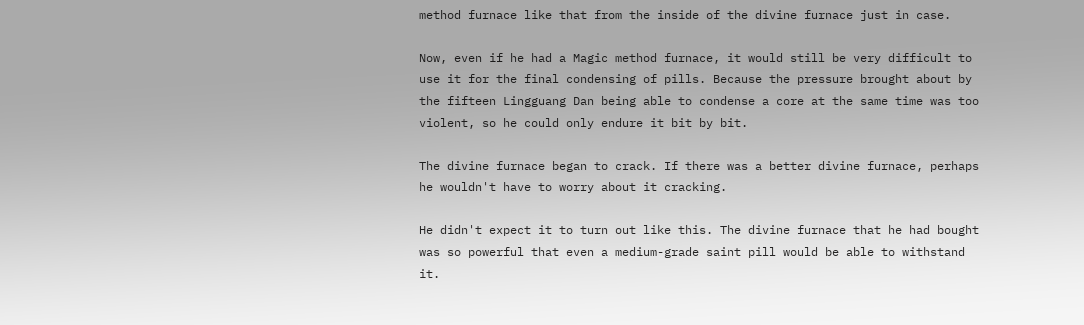method furnace like that from the inside of the divine furnace just in case.

Now, even if he had a Magic method furnace, it would still be very difficult to use it for the final condensing of pills. Because the pressure brought about by the fifteen Lingguang Dan being able to condense a core at the same time was too violent, so he could only endure it bit by bit.

The divine furnace began to crack. If there was a better divine furnace, perhaps he wouldn't have to worry about it cracking.

He didn't expect it to turn out like this. The divine furnace that he had bought was so powerful that even a medium-grade saint pill would be able to withstand it.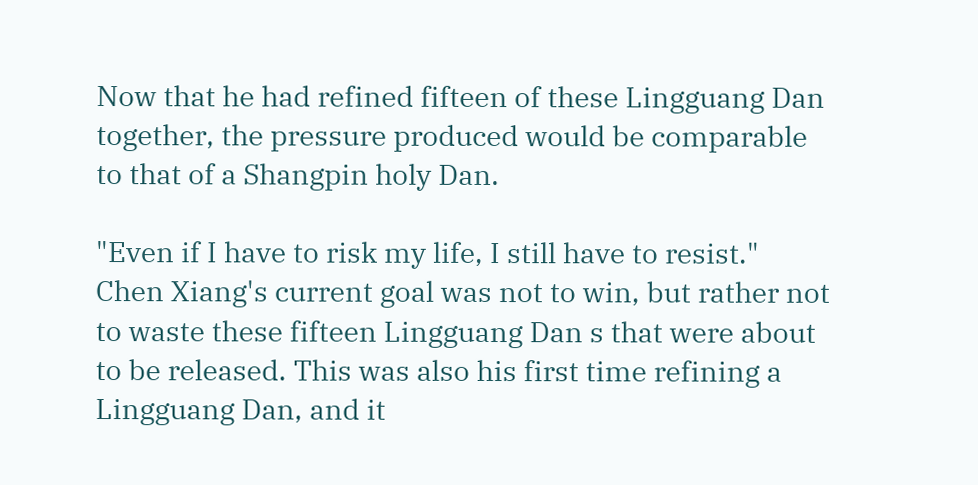Now that he had refined fifteen of these Lingguang Dan together, the pressure produced would be comparable to that of a Shangpin holy Dan.

"Even if I have to risk my life, I still have to resist." Chen Xiang's current goal was not to win, but rather not to waste these fifteen Lingguang Dan s that were about to be released. This was also his first time refining a Lingguang Dan, and it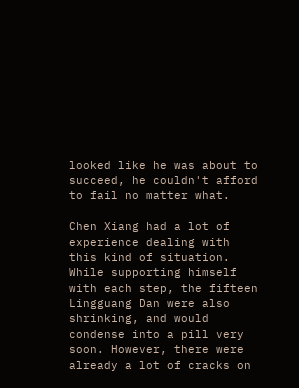looked like he was about to succeed, he couldn't afford to fail no matter what.

Chen Xiang had a lot of experience dealing with this kind of situation. While supporting himself with each step, the fifteen Lingguang Dan were also shrinking, and would condense into a pill very soon. However, there were already a lot of cracks on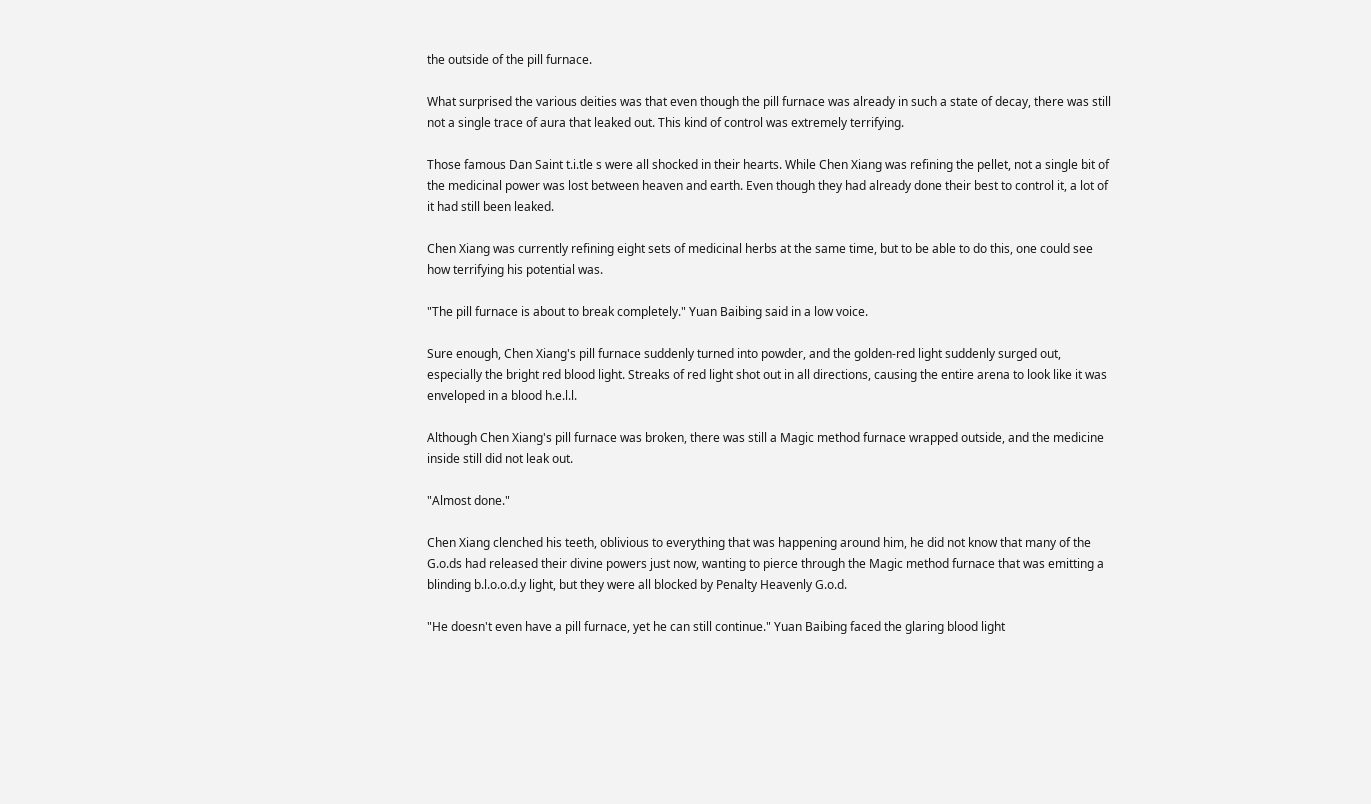the outside of the pill furnace.

What surprised the various deities was that even though the pill furnace was already in such a state of decay, there was still not a single trace of aura that leaked out. This kind of control was extremely terrifying.

Those famous Dan Saint t.i.tle s were all shocked in their hearts. While Chen Xiang was refining the pellet, not a single bit of the medicinal power was lost between heaven and earth. Even though they had already done their best to control it, a lot of it had still been leaked.

Chen Xiang was currently refining eight sets of medicinal herbs at the same time, but to be able to do this, one could see how terrifying his potential was.

"The pill furnace is about to break completely." Yuan Baibing said in a low voice.

Sure enough, Chen Xiang's pill furnace suddenly turned into powder, and the golden-red light suddenly surged out, especially the bright red blood light. Streaks of red light shot out in all directions, causing the entire arena to look like it was enveloped in a blood h.e.l.l.

Although Chen Xiang's pill furnace was broken, there was still a Magic method furnace wrapped outside, and the medicine inside still did not leak out.

"Almost done."

Chen Xiang clenched his teeth, oblivious to everything that was happening around him, he did not know that many of the G.o.ds had released their divine powers just now, wanting to pierce through the Magic method furnace that was emitting a blinding b.l.o.o.d.y light, but they were all blocked by Penalty Heavenly G.o.d.

"He doesn't even have a pill furnace, yet he can still continue." Yuan Baibing faced the glaring blood light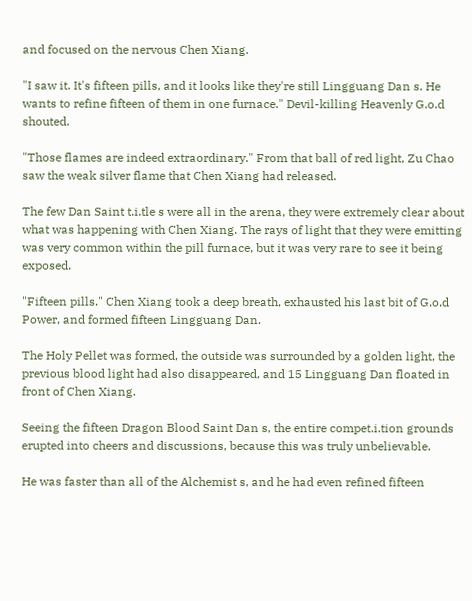and focused on the nervous Chen Xiang.

"I saw it. It's fifteen pills, and it looks like they're still Lingguang Dan s. He wants to refine fifteen of them in one furnace." Devil-killing Heavenly G.o.d shouted.

"Those flames are indeed extraordinary." From that ball of red light, Zu Chao saw the weak silver flame that Chen Xiang had released.

The few Dan Saint t.i.tle s were all in the arena, they were extremely clear about what was happening with Chen Xiang. The rays of light that they were emitting was very common within the pill furnace, but it was very rare to see it being exposed.

"Fifteen pills." Chen Xiang took a deep breath, exhausted his last bit of G.o.d Power, and formed fifteen Lingguang Dan.

The Holy Pellet was formed, the outside was surrounded by a golden light, the previous blood light had also disappeared, and 15 Lingguang Dan floated in front of Chen Xiang.

Seeing the fifteen Dragon Blood Saint Dan s, the entire compet.i.tion grounds erupted into cheers and discussions, because this was truly unbelievable.

He was faster than all of the Alchemist s, and he had even refined fifteen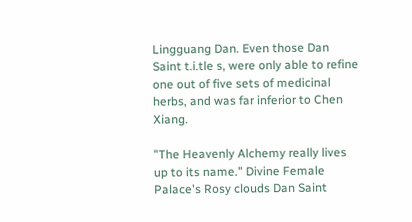Lingguang Dan. Even those Dan Saint t.i.tle s, were only able to refine one out of five sets of medicinal herbs, and was far inferior to Chen Xiang.

"The Heavenly Alchemy really lives up to its name." Divine Female Palace's Rosy clouds Dan Saint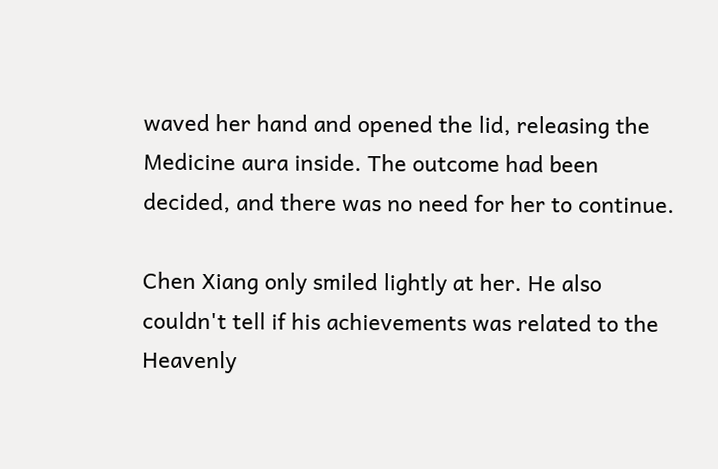waved her hand and opened the lid, releasing the Medicine aura inside. The outcome had been decided, and there was no need for her to continue.

Chen Xiang only smiled lightly at her. He also couldn't tell if his achievements was related to the Heavenly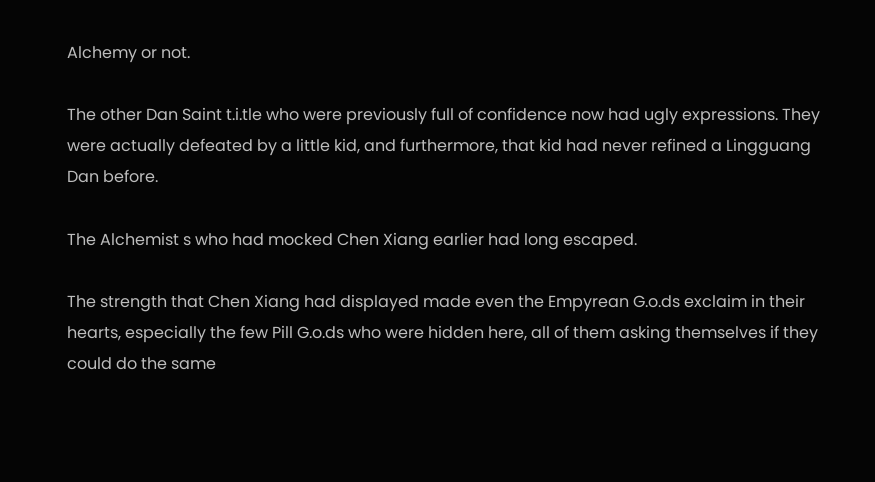Alchemy or not.

The other Dan Saint t.i.tle who were previously full of confidence now had ugly expressions. They were actually defeated by a little kid, and furthermore, that kid had never refined a Lingguang Dan before.

The Alchemist s who had mocked Chen Xiang earlier had long escaped.

The strength that Chen Xiang had displayed made even the Empyrean G.o.ds exclaim in their hearts, especially the few Pill G.o.ds who were hidden here, all of them asking themselves if they could do the same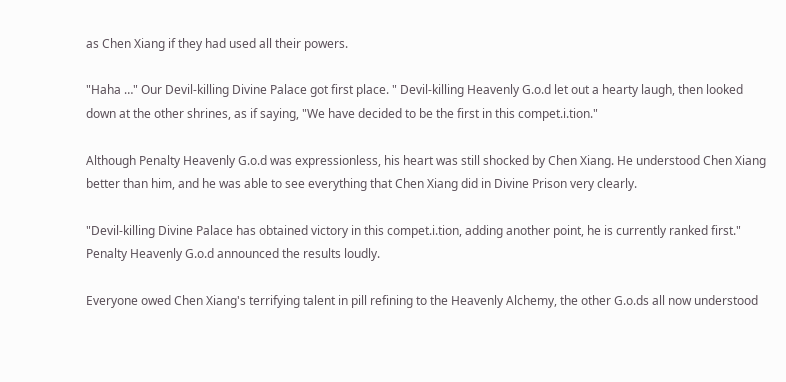as Chen Xiang if they had used all their powers.

"Haha …" Our Devil-killing Divine Palace got first place. " Devil-killing Heavenly G.o.d let out a hearty laugh, then looked down at the other shrines, as if saying, "We have decided to be the first in this compet.i.tion."

Although Penalty Heavenly G.o.d was expressionless, his heart was still shocked by Chen Xiang. He understood Chen Xiang better than him, and he was able to see everything that Chen Xiang did in Divine Prison very clearly.

"Devil-killing Divine Palace has obtained victory in this compet.i.tion, adding another point, he is currently ranked first." Penalty Heavenly G.o.d announced the results loudly.

Everyone owed Chen Xiang's terrifying talent in pill refining to the Heavenly Alchemy, the other G.o.ds all now understood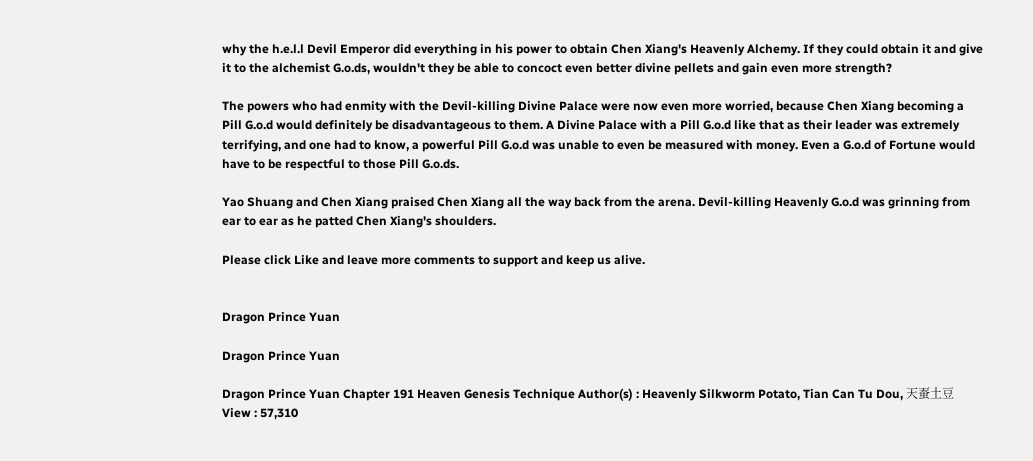why the h.e.l.l Devil Emperor did everything in his power to obtain Chen Xiang's Heavenly Alchemy. If they could obtain it and give it to the alchemist G.o.ds, wouldn't they be able to concoct even better divine pellets and gain even more strength?

The powers who had enmity with the Devil-killing Divine Palace were now even more worried, because Chen Xiang becoming a Pill G.o.d would definitely be disadvantageous to them. A Divine Palace with a Pill G.o.d like that as their leader was extremely terrifying, and one had to know, a powerful Pill G.o.d was unable to even be measured with money. Even a G.o.d of Fortune would have to be respectful to those Pill G.o.ds.

Yao Shuang and Chen Xiang praised Chen Xiang all the way back from the arena. Devil-killing Heavenly G.o.d was grinning from ear to ear as he patted Chen Xiang's shoulders.

Please click Like and leave more comments to support and keep us alive.


Dragon Prince Yuan

Dragon Prince Yuan

Dragon Prince Yuan Chapter 191 Heaven Genesis Technique Author(s) : Heavenly Silkworm Potato, Tian Can Tu Dou, 天蚕土豆 View : 57,310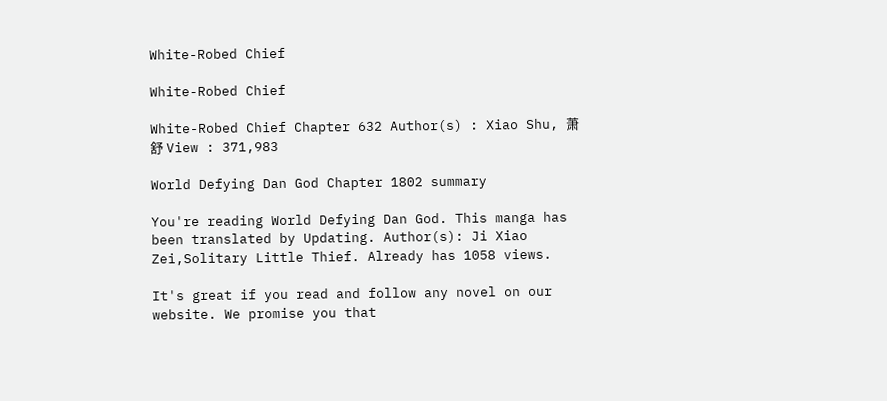White-Robed Chief

White-Robed Chief

White-Robed Chief Chapter 632 Author(s) : Xiao Shu, 萧舒 View : 371,983

World Defying Dan God Chapter 1802 summary

You're reading World Defying Dan God. This manga has been translated by Updating. Author(s): Ji Xiao Zei,Solitary Little Thief. Already has 1058 views.

It's great if you read and follow any novel on our website. We promise you that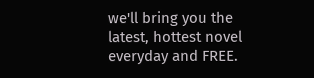we'll bring you the latest, hottest novel everyday and FREE.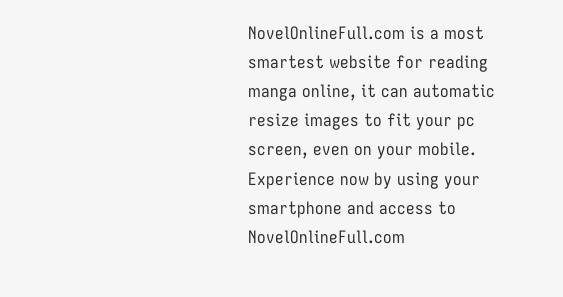NovelOnlineFull.com is a most smartest website for reading manga online, it can automatic resize images to fit your pc screen, even on your mobile. Experience now by using your smartphone and access to NovelOnlineFull.com